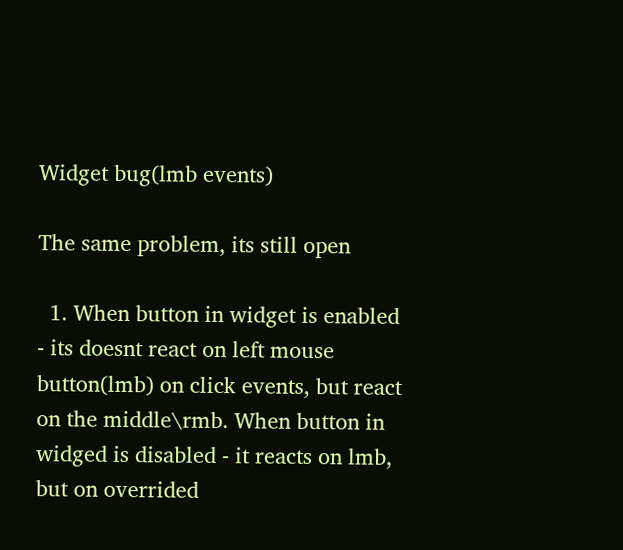Widget bug(lmb events)

The same problem, its still open

  1. When button in widget is enabled - its doesnt react on left mouse button(lmb) on click events, but react on the middle\rmb. When button in widged is disabled - it reacts on lmb, but on overrided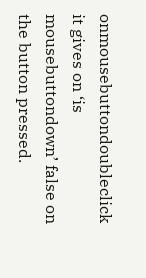onmousebuttondoubleclick it gives on ‘is mousebuttondown’ false on the button pressed.